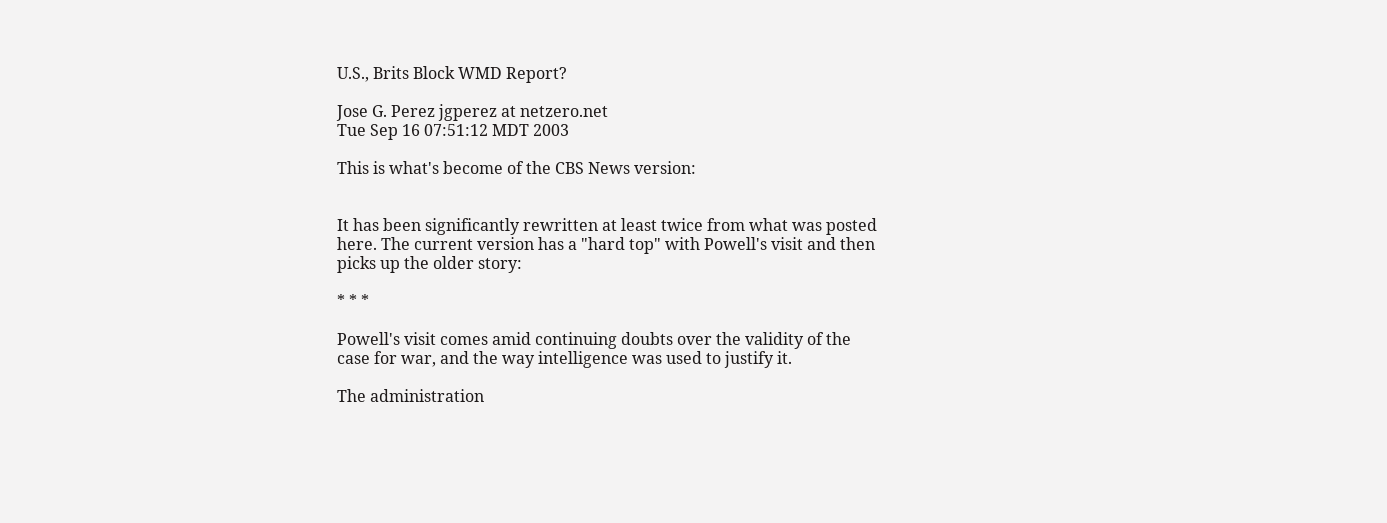U.S., Brits Block WMD Report?

Jose G. Perez jgperez at netzero.net
Tue Sep 16 07:51:12 MDT 2003

This is what's become of the CBS News version:


It has been significantly rewritten at least twice from what was posted
here. The current version has a "hard top" with Powell's visit and then
picks up the older story:

* * *

Powell's visit comes amid continuing doubts over the validity of the
case for war, and the way intelligence was used to justify it.

The administration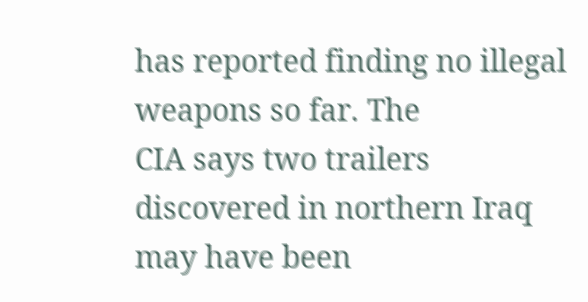has reported finding no illegal weapons so far. The
CIA says two trailers discovered in northern Iraq may have been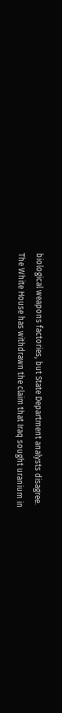biological weapons factories, but State Department analysts disagree.
The White House has withdrawn the claim that Iraq sought uranium in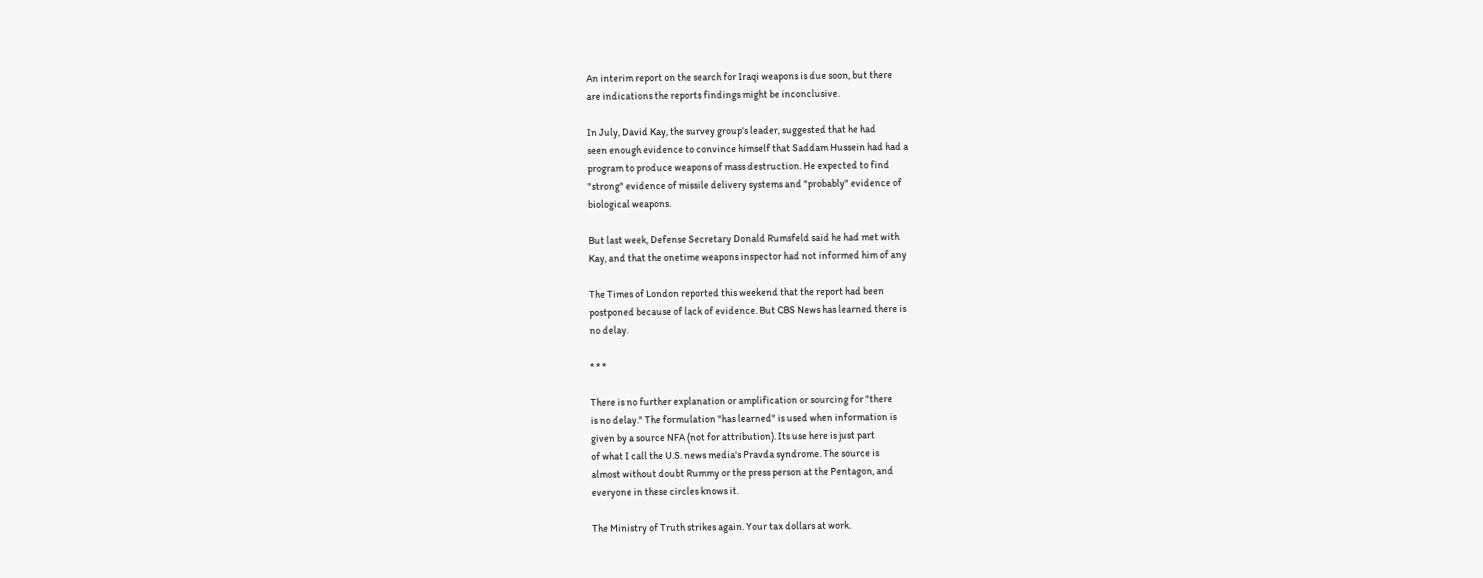An interim report on the search for Iraqi weapons is due soon, but there
are indications the reports findings might be inconclusive.

In July, David Kay, the survey group's leader, suggested that he had
seen enough evidence to convince himself that Saddam Hussein had had a
program to produce weapons of mass destruction. He expected to find
"strong" evidence of missile delivery systems and "probably" evidence of
biological weapons.

But last week, Defense Secretary Donald Rumsfeld said he had met with
Kay, and that the onetime weapons inspector had not informed him of any

The Times of London reported this weekend that the report had been
postponed because of lack of evidence. But CBS News has learned there is
no delay.

* * *

There is no further explanation or amplification or sourcing for "there
is no delay." The formulation "has learned" is used when information is
given by a source NFA (not for attribution). Its use here is just part
of what I call the U.S. news media's Pravda syndrome. The source is
almost without doubt Rummy or the press person at the Pentagon, and
everyone in these circles knows it.

The Ministry of Truth strikes again. Your tax dollars at work.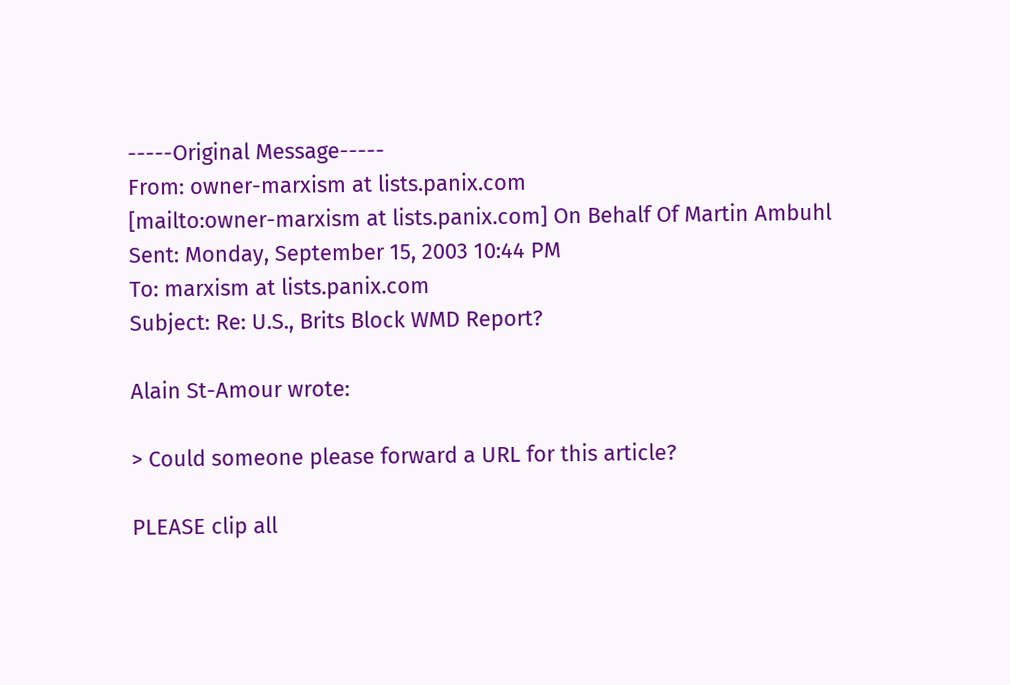-----Original Message-----
From: owner-marxism at lists.panix.com
[mailto:owner-marxism at lists.panix.com] On Behalf Of Martin Ambuhl
Sent: Monday, September 15, 2003 10:44 PM
To: marxism at lists.panix.com
Subject: Re: U.S., Brits Block WMD Report?

Alain St-Amour wrote:

> Could someone please forward a URL for this article?

PLEASE clip all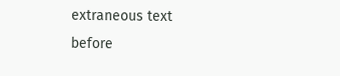extraneous text before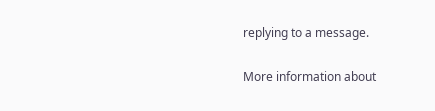replying to a message.

More information about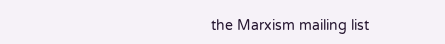the Marxism mailing list